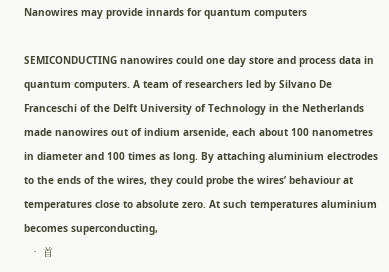Nanowires may provide innards for quantum computers

SEMICONDUCTING nanowires could one day store and process data in quantum computers. A team of researchers led by Silvano De Franceschi of the Delft University of Technology in the Netherlands made nanowires out of indium arsenide, each about 100 nanometres in diameter and 100 times as long. By attaching aluminium electrodes to the ends of the wires, they could probe the wires’ behaviour at temperatures close to absolute zero. At such temperatures aluminium becomes superconducting,
  • 首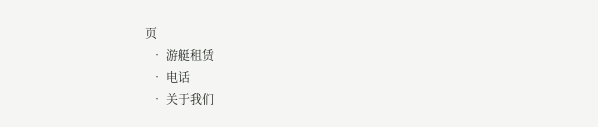页
  • 游艇租赁
  • 电话
  • 关于我们